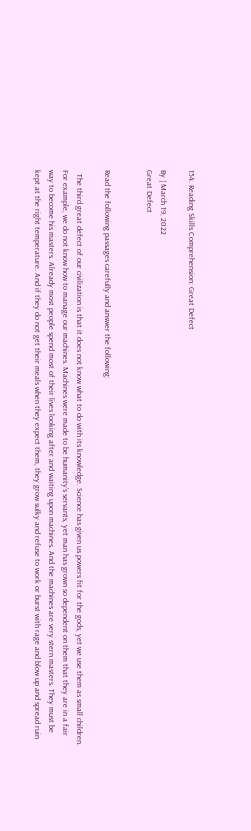154. Reading Skills Comprehension: Great Defect

By | March 19, 2022
Great Defect


Read the following passages carefully and answer the following:

  The third great defect of our civilization is that it does not know what to do with its knowledge. Science has given us powers fit for the gods, yet we use them as small children. For example, we do not know how to manage our machines. Machines were made to be humanity’s servants, yet man has grown so dependent on them that they are in a fair way to become his masters. Already most people spend most of their lives looking after and waiting upon machines. And the machines are very stern masters. They must be kept at the right temperature. And if they do not get their meals when they expect them, they grow sulky and refuse to work or burst with rage and blow up and spread ruin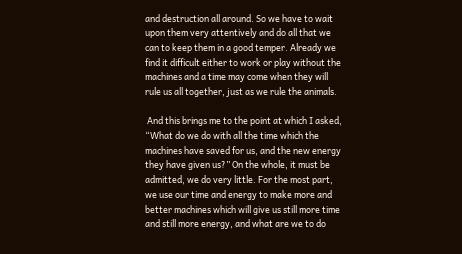and destruction all around. So we have to wait upon them very attentively and do all that we can to keep them in a good temper. Already we find it difficult either to work or play without the machines and a time may come when they will rule us all together, just as we rule the animals.

 And this brings me to the point at which I asked, “What do we do with all the time which the machines have saved for us, and the new energy they have given us?” On the whole, it must be admitted, we do very little. For the most part, we use our time and energy to make more and better machines which will give us still more time and still more energy, and what are we to do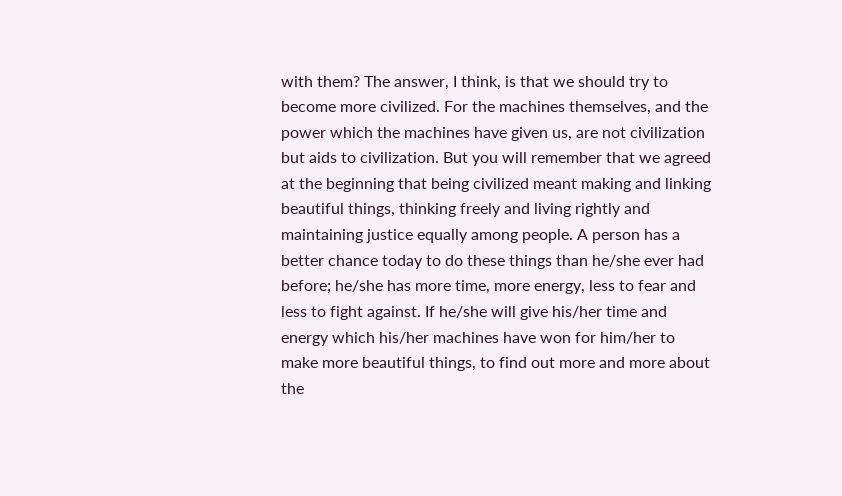with them? The answer, I think, is that we should try to become more civilized. For the machines themselves, and the power which the machines have given us, are not civilization but aids to civilization. But you will remember that we agreed at the beginning that being civilized meant making and linking beautiful things, thinking freely and living rightly and maintaining justice equally among people. A person has a better chance today to do these things than he/she ever had before; he/she has more time, more energy, less to fear and less to fight against. If he/she will give his/her time and energy which his/her machines have won for him/her to make more beautiful things, to find out more and more about the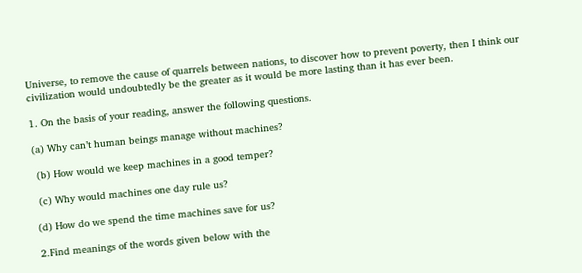Universe, to remove the cause of quarrels between nations, to discover how to prevent poverty, then I think our civilization would undoubtedly be the greater as it would be more lasting than it has ever been.

1. On the basis of your reading, answer the following questions.

(a) Why can’t human beings manage without machines?

 (b) How would we keep machines in a good temper?

 (c) Why would machines one day rule us?

(d) How do we spend the time machines save for us?

2.Find meanings of the words given below with the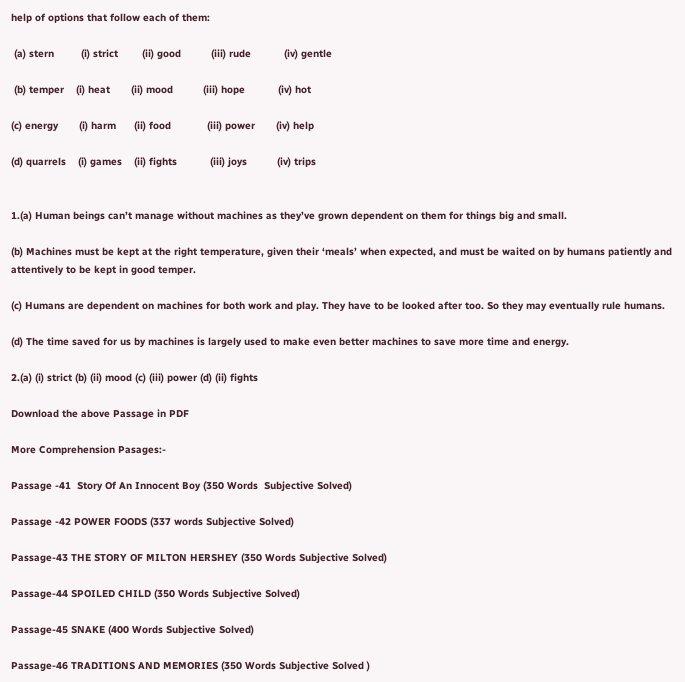help of options that follow each of them:

 (a) stern         (i) strict        (ii) good          (iii) rude           (iv) gentle

 (b) temper    (i) heat       (ii) mood          (iii) hope           (iv) hot

(c) energy       (i) harm      (ii) food            (iii) power       (iv) help

(d) quarrels    (i) games    (ii) fights           (iii) joys          (iv) trips


1.(a) Human beings can’t manage without machines as they’ve grown dependent on them for things big and small.

(b) Machines must be kept at the right temperature, given their ‘meals’ when expected, and must be waited on by humans patiently and attentively to be kept in good temper.

(c) Humans are dependent on machines for both work and play. They have to be looked after too. So they may eventually rule humans.

(d) The time saved for us by machines is largely used to make even better machines to save more time and energy.

2.(a) (i) strict (b) (ii) mood (c) (iii) power (d) (ii) fights

Download the above Passage in PDF

More Comprehension Pasages:-

Passage -41  Story Of An Innocent Boy (350 Words  Subjective Solved)

Passage -42 POWER FOODS (337 words Subjective Solved)

Passage-43 THE STORY OF MILTON HERSHEY (350 Words Subjective Solved)

Passage-44 SPOILED CHILD (350 Words Subjective Solved)

Passage-45 SNAKE (400 Words Subjective Solved)

Passage-46 TRADITIONS AND MEMORIES (350 Words Subjective Solved )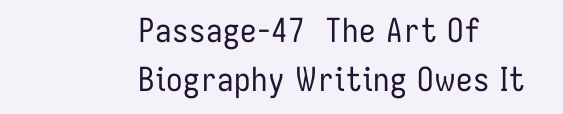Passage-47  The Art Of Biography Writing Owes It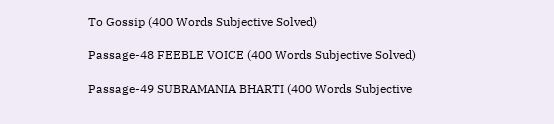To Gossip (400 Words Subjective Solved)

Passage-48 FEEBLE VOICE (400 Words Subjective Solved)

Passage-49 SUBRAMANIA BHARTI (400 Words Subjective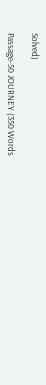Solved)

Passage-50 JOURNEY (350 Words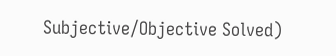Subjective/Objective Solved)